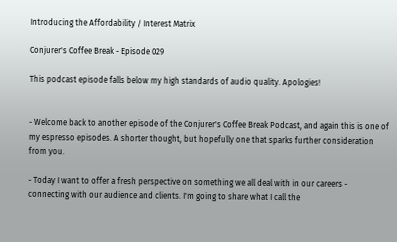Introducing the Affordability / Interest Matrix

Conjurer's Coffee Break - Episode 029

This podcast episode falls below my high standards of audio quality. Apologies!


- Welcome back to another episode of the Conjurer's Coffee Break Podcast, and again this is one of my espresso episodes. A shorter thought, but hopefully one that sparks further consideration from you.

- Today I want to offer a fresh perspective on something we all deal with in our careers - connecting with our audience and clients. I'm going to share what I call the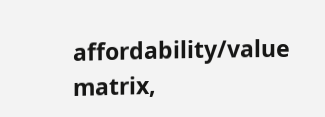affordability/value matrix,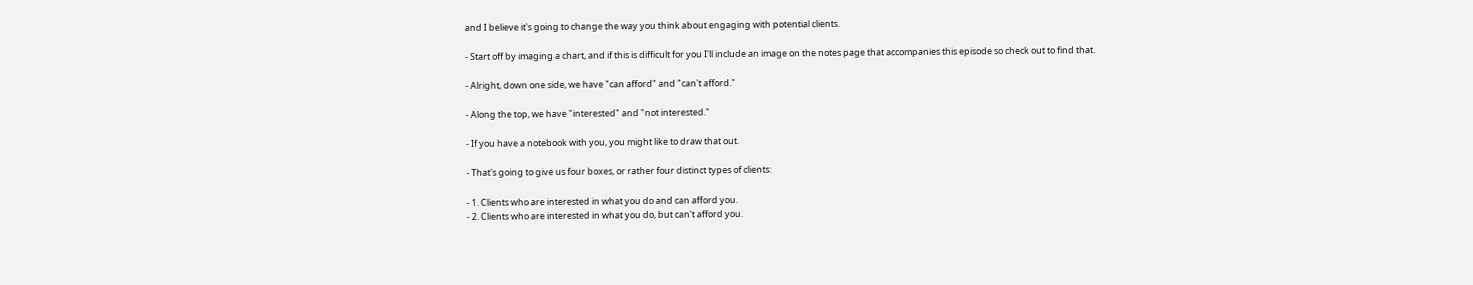and I believe it's going to change the way you think about engaging with potential clients.

- Start off by imaging a chart, and if this is difficult for you I'll include an image on the notes page that accompanies this episode so check out to find that.

- Alright, down one side, we have "can afford" and "can't afford."

- Along the top, we have "interested" and "not interested."

- If you have a notebook with you, you might like to draw that out.

- That's going to give us four boxes, or rather four distinct types of clients:

- 1. Clients who are interested in what you do and can afford you.
- 2. Clients who are interested in what you do, but can't afford you.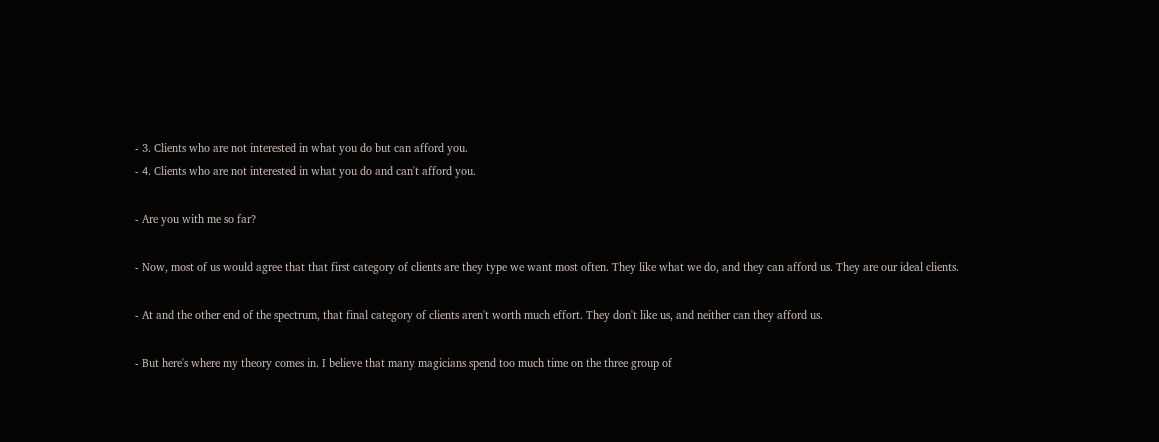- 3. Clients who are not interested in what you do but can afford you.
- 4. Clients who are not interested in what you do and can't afford you.

- Are you with me so far?

- Now, most of us would agree that that first category of clients are they type we want most often. They like what we do, and they can afford us. They are our ideal clients.

- At and the other end of the spectrum, that final category of clients aren't worth much effort. They don't like us, and neither can they afford us.

- But here's where my theory comes in. I believe that many magicians spend too much time on the three group of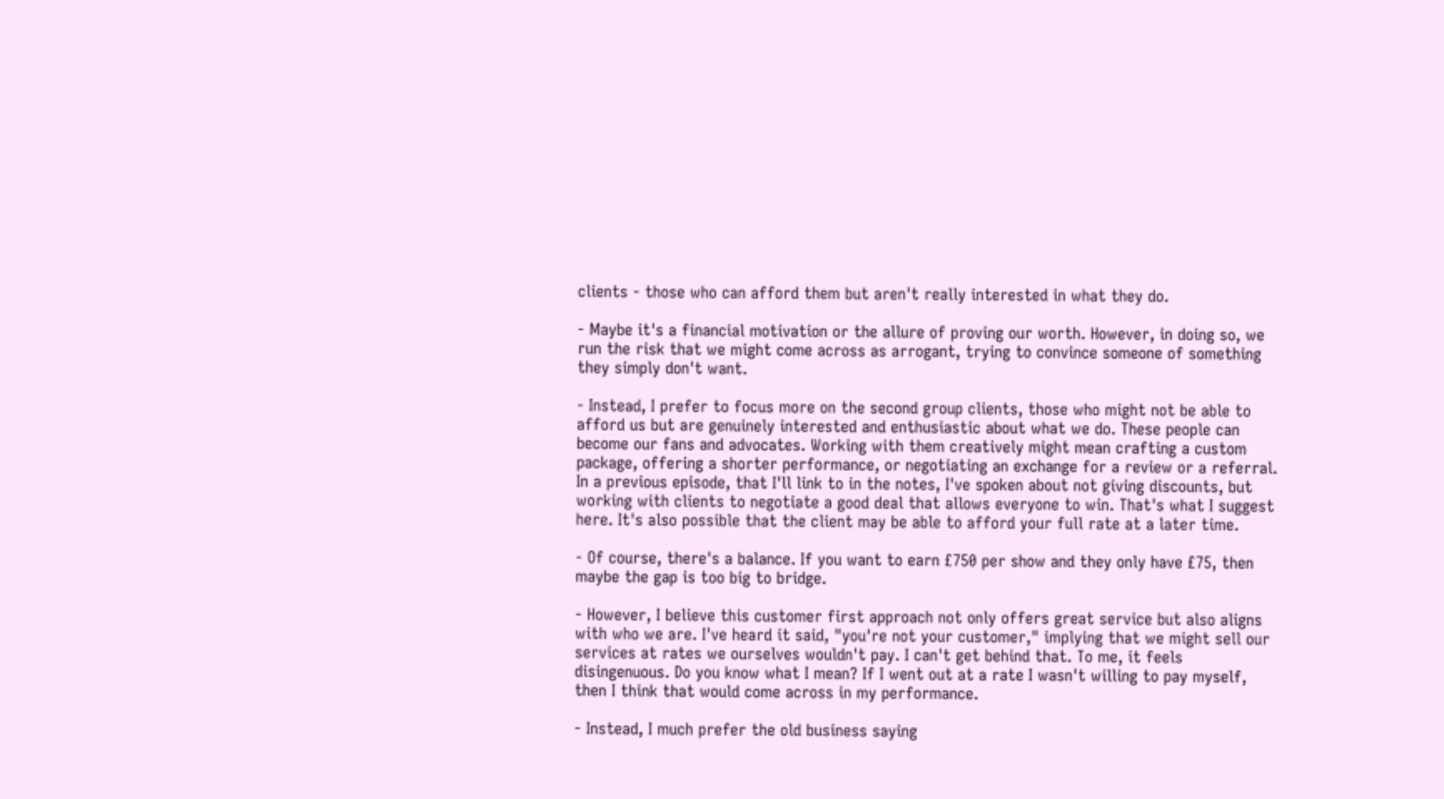clients - those who can afford them but aren't really interested in what they do.

- Maybe it's a financial motivation or the allure of proving our worth. However, in doing so, we run the risk that we might come across as arrogant, trying to convince someone of something they simply don't want.

- Instead, I prefer to focus more on the second group clients, those who might not be able to afford us but are genuinely interested and enthusiastic about what we do. These people can become our fans and advocates. Working with them creatively might mean crafting a custom package, offering a shorter performance, or negotiating an exchange for a review or a referral. In a previous episode, that I'll link to in the notes, I've spoken about not giving discounts, but working with clients to negotiate a good deal that allows everyone to win. That's what I suggest here. It's also possible that the client may be able to afford your full rate at a later time.

- Of course, there's a balance. If you want to earn £750 per show and they only have £75, then maybe the gap is too big to bridge.

- However, I believe this customer first approach not only offers great service but also aligns with who we are. I've heard it said, "you're not your customer," implying that we might sell our services at rates we ourselves wouldn't pay. I can't get behind that. To me, it feels disingenuous. Do you know what I mean? If I went out at a rate I wasn't willing to pay myself, then I think that would come across in my performance.

- Instead, I much prefer the old business saying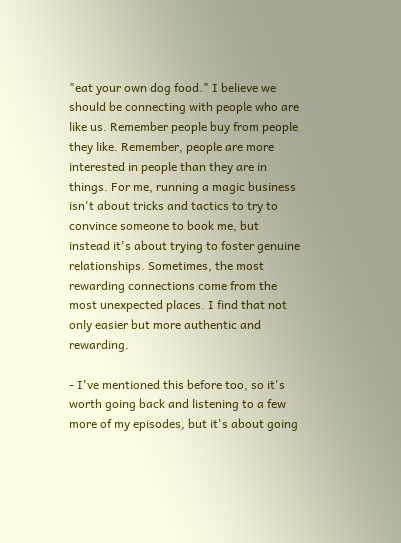"eat your own dog food." I believe we should be connecting with people who are like us. Remember people buy from people they like. Remember, people are more interested in people than they are in things. For me, running a magic business isn't about tricks and tactics to try to convince someone to book me, but instead it's about trying to foster genuine relationships. Sometimes, the most rewarding connections come from the most unexpected places. I find that not only easier but more authentic and rewarding.

- I've mentioned this before too, so it's worth going back and listening to a few more of my episodes, but it's about going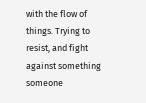with the flow of things. Trying to resist, and fight against something someone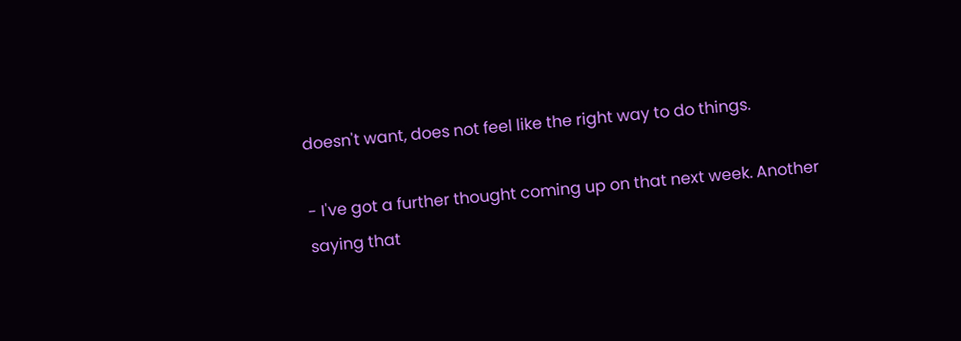doesn't want, does not feel like the right way to do things.

- I've got a further thought coming up on that next week. Another saying that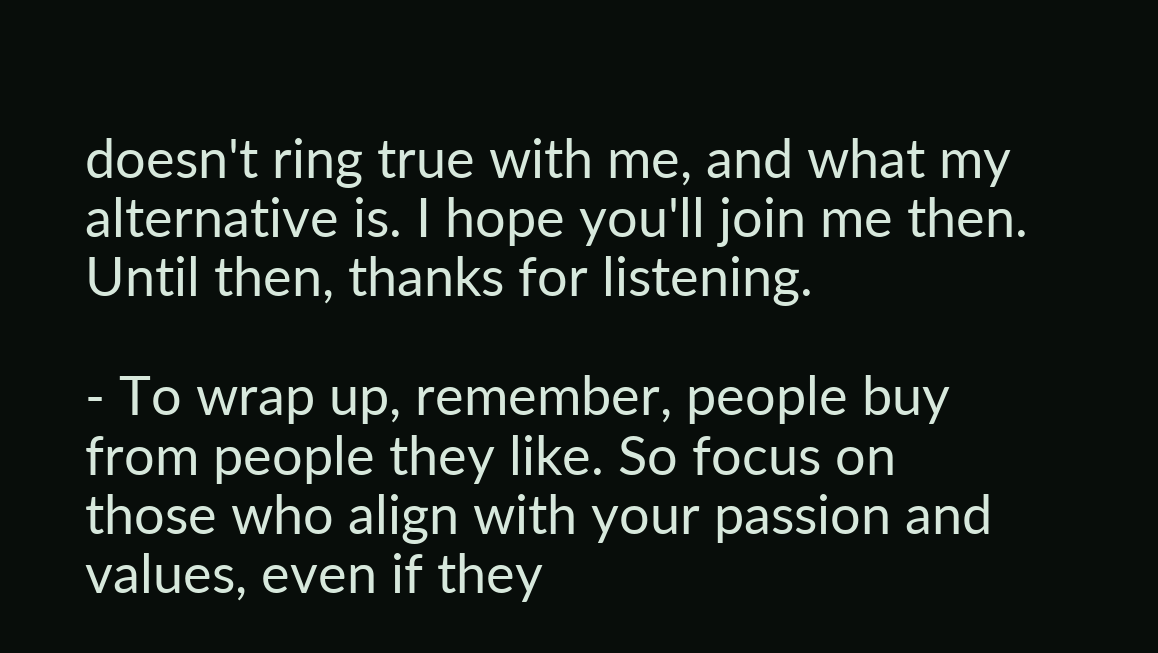doesn't ring true with me, and what my alternative is. I hope you'll join me then. Until then, thanks for listening.

- To wrap up, remember, people buy from people they like. So focus on those who align with your passion and values, even if they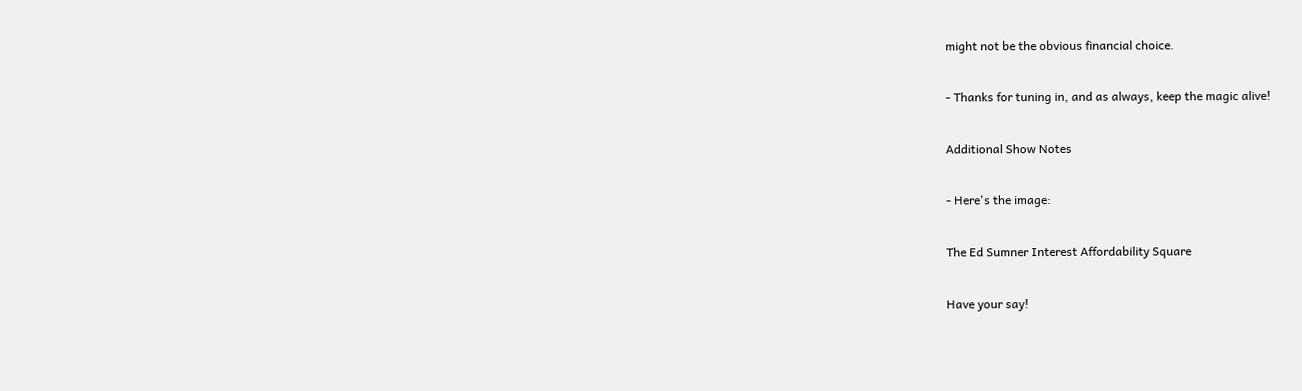might not be the obvious financial choice.

- Thanks for tuning in, and as always, keep the magic alive!

Additional Show Notes

- Here's the image:

The Ed Sumner Interest Affordability Square

Have your say!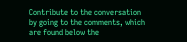Contribute to the conversation by going to the comments, which are found below the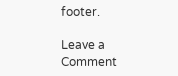footer.

Leave a Comment